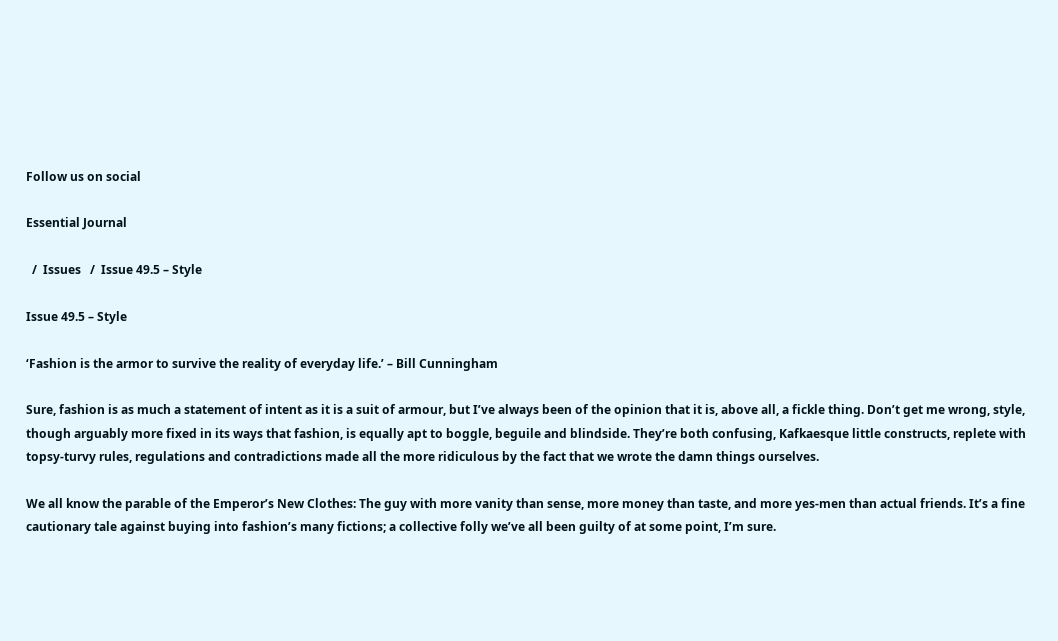Follow us on social

Essential Journal

  /  Issues   /  Issue 49.5 – Style

Issue 49.5 – Style

‘Fashion is the armor to survive the reality of everyday life.’ – Bill Cunningham

Sure, fashion is as much a statement of intent as it is a suit of armour, but I’ve always been of the opinion that it is, above all, a fickle thing. Don’t get me wrong, style, though arguably more fixed in its ways that fashion, is equally apt to boggle, beguile and blindside. They’re both confusing, Kafkaesque little constructs, replete with topsy-turvy rules, regulations and contradictions made all the more ridiculous by the fact that we wrote the damn things ourselves.

We all know the parable of the Emperor’s New Clothes: The guy with more vanity than sense, more money than taste, and more yes-men than actual friends. It’s a fine cautionary tale against buying into fashion’s many fictions; a collective folly we’ve all been guilty of at some point, I’m sure.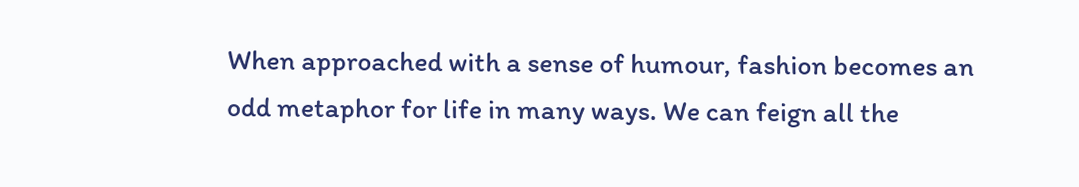When approached with a sense of humour, fashion becomes an odd metaphor for life in many ways. We can feign all the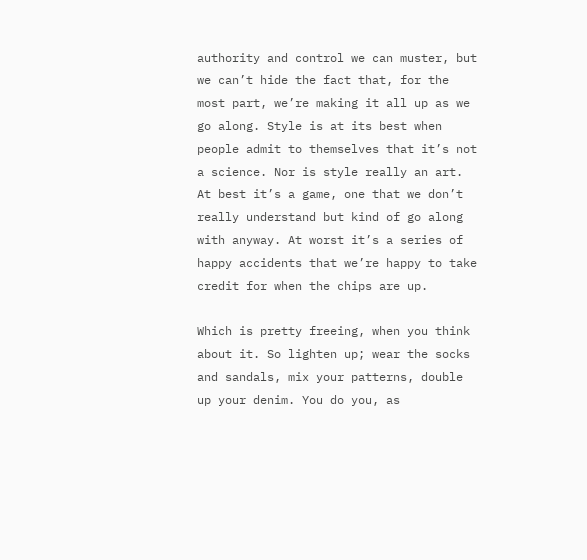authority and control we can muster, but we can’t hide the fact that, for the most part, we’re making it all up as we go along. Style is at its best when people admit to themselves that it’s not a science. Nor is style really an art. At best it’s a game, one that we don’t really understand but kind of go along with anyway. At worst it’s a series of happy accidents that we’re happy to take credit for when the chips are up.

Which is pretty freeing, when you think about it. So lighten up; wear the socks and sandals, mix your patterns, double up your denim. You do you, as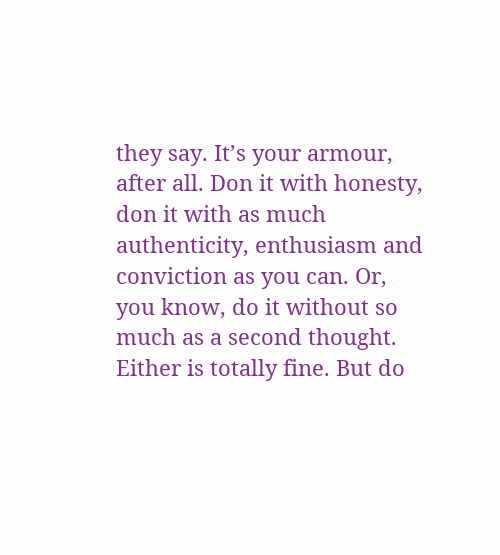they say. It’s your armour, after all. Don it with honesty, don it with as much authenticity, enthusiasm and conviction as you can. Or, you know, do it without so much as a second thought. Either is totally fine. But do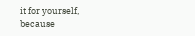it for yourself, because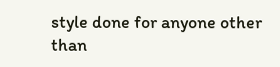style done for anyone other than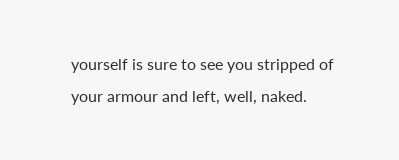yourself is sure to see you stripped of your armour and left, well, naked.